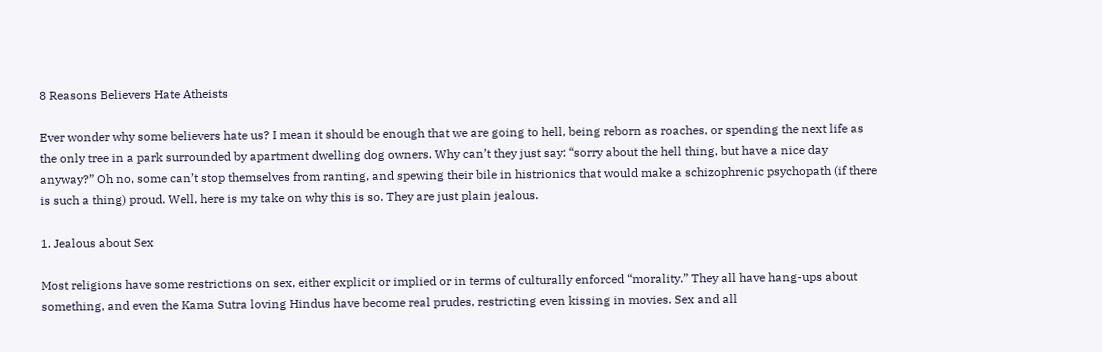8 Reasons Believers Hate Atheists

Ever wonder why some believers hate us? I mean it should be enough that we are going to hell, being reborn as roaches, or spending the next life as the only tree in a park surrounded by apartment dwelling dog owners. Why can’t they just say: “sorry about the hell thing, but have a nice day anyway?” Oh no, some can’t stop themselves from ranting, and spewing their bile in histrionics that would make a schizophrenic psychopath (if there is such a thing) proud. Well, here is my take on why this is so. They are just plain jealous.

1. Jealous about Sex

Most religions have some restrictions on sex, either explicit or implied or in terms of culturally enforced “morality.” They all have hang-ups about something, and even the Kama Sutra loving Hindus have become real prudes, restricting even kissing in movies. Sex and all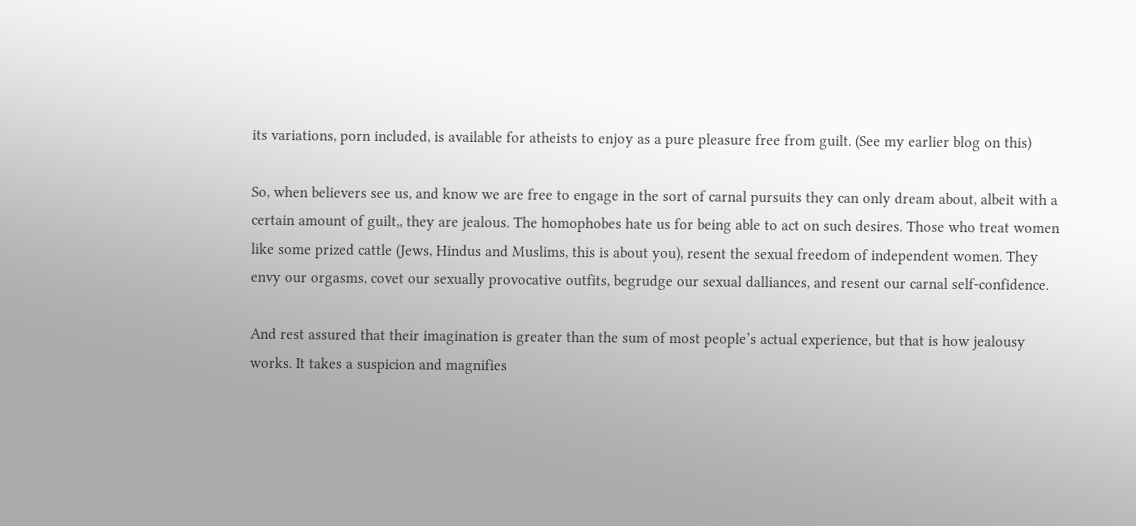its variations, porn included, is available for atheists to enjoy as a pure pleasure free from guilt. (See my earlier blog on this)

So, when believers see us, and know we are free to engage in the sort of carnal pursuits they can only dream about, albeit with a certain amount of guilt,, they are jealous. The homophobes hate us for being able to act on such desires. Those who treat women like some prized cattle (Jews, Hindus and Muslims, this is about you), resent the sexual freedom of independent women. They envy our orgasms, covet our sexually provocative outfits, begrudge our sexual dalliances, and resent our carnal self-confidence.

And rest assured that their imagination is greater than the sum of most people’s actual experience, but that is how jealousy works. It takes a suspicion and magnifies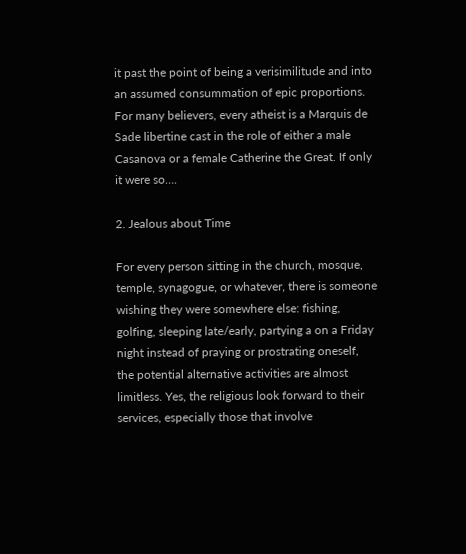it past the point of being a verisimilitude and into an assumed consummation of epic proportions. For many believers, every atheist is a Marquis de Sade libertine cast in the role of either a male Casanova or a female Catherine the Great. If only it were so….

2. Jealous about Time

For every person sitting in the church, mosque, temple, synagogue, or whatever, there is someone wishing they were somewhere else: fishing, golfing, sleeping late/early, partying a on a Friday night instead of praying or prostrating oneself, the potential alternative activities are almost limitless. Yes, the religious look forward to their services, especially those that involve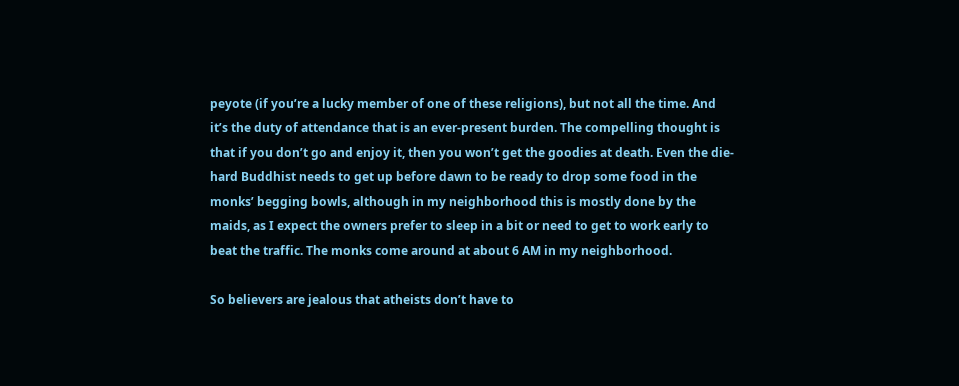peyote (if you’re a lucky member of one of these religions), but not all the time. And it’s the duty of attendance that is an ever-present burden. The compelling thought is that if you don’t go and enjoy it, then you won’t get the goodies at death. Even the die-hard Buddhist needs to get up before dawn to be ready to drop some food in the monks’ begging bowls, although in my neighborhood this is mostly done by the maids, as I expect the owners prefer to sleep in a bit or need to get to work early to beat the traffic. The monks come around at about 6 AM in my neighborhood.

So believers are jealous that atheists don’t have to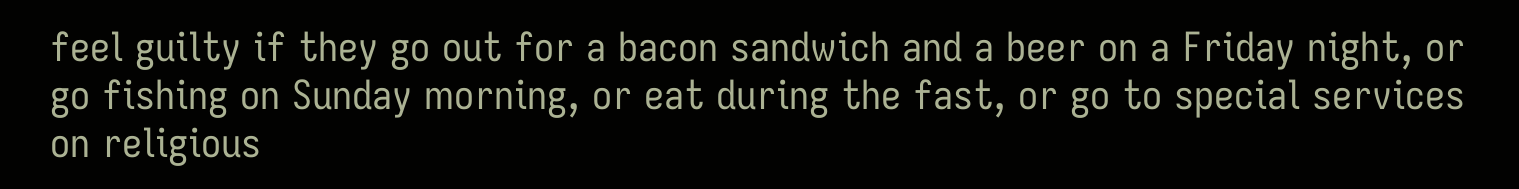feel guilty if they go out for a bacon sandwich and a beer on a Friday night, or go fishing on Sunday morning, or eat during the fast, or go to special services on religious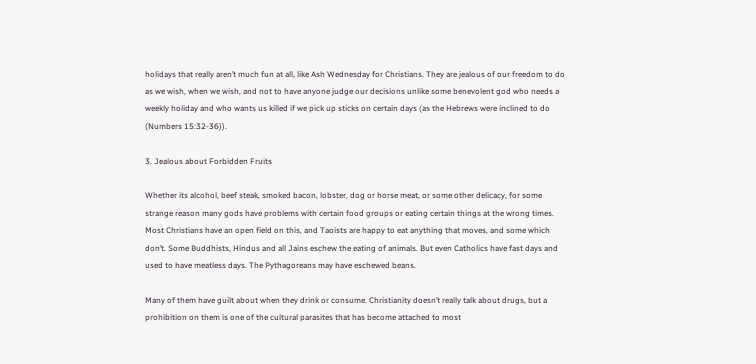holidays that really aren’t much fun at all, like Ash Wednesday for Christians. They are jealous of our freedom to do as we wish, when we wish, and not to have anyone judge our decisions unlike some benevolent god who needs a weekly holiday and who wants us killed if we pick up sticks on certain days (as the Hebrews were inclined to do (Numbers 15:32-36)).

3. Jealous about Forbidden Fruits

Whether its alcohol, beef steak, smoked bacon, lobster, dog or horse meat, or some other delicacy, for some strange reason many gods have problems with certain food groups or eating certain things at the wrong times. Most Christians have an open field on this, and Taoists are happy to eat anything that moves, and some which don’t. Some Buddhists, Hindus and all Jains eschew the eating of animals. But even Catholics have fast days and used to have meatless days. The Pythagoreans may have eschewed beans.

Many of them have guilt about when they drink or consume. Christianity doesn’t really talk about drugs, but a prohibition on them is one of the cultural parasites that has become attached to most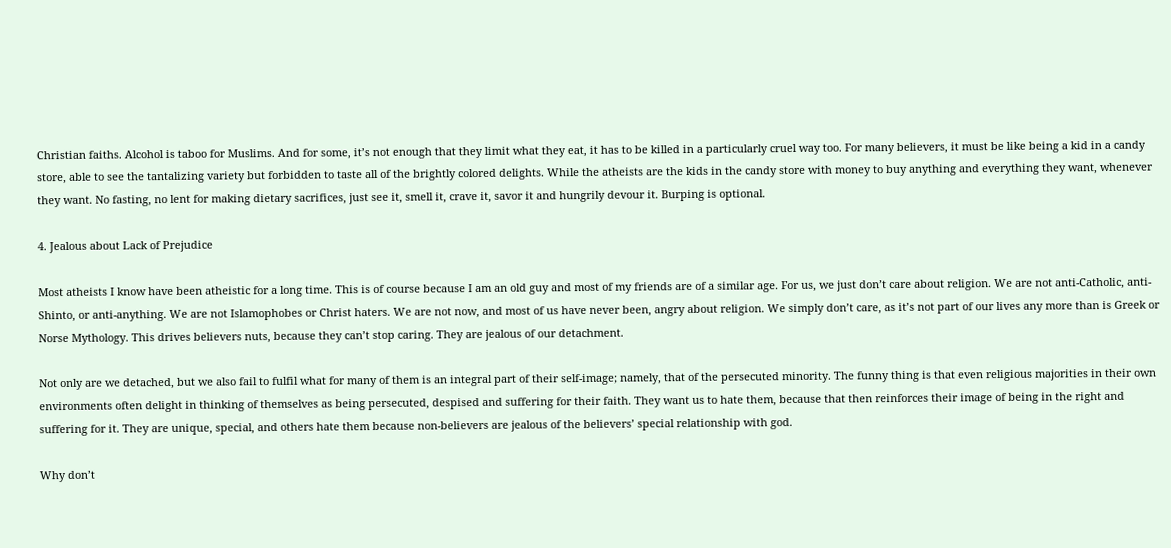Christian faiths. Alcohol is taboo for Muslims. And for some, it’s not enough that they limit what they eat, it has to be killed in a particularly cruel way too. For many believers, it must be like being a kid in a candy store, able to see the tantalizing variety but forbidden to taste all of the brightly colored delights. While the atheists are the kids in the candy store with money to buy anything and everything they want, whenever they want. No fasting, no lent for making dietary sacrifices, just see it, smell it, crave it, savor it and hungrily devour it. Burping is optional.

4. Jealous about Lack of Prejudice

Most atheists I know have been atheistic for a long time. This is of course because I am an old guy and most of my friends are of a similar age. For us, we just don’t care about religion. We are not anti-Catholic, anti-Shinto, or anti-anything. We are not Islamophobes or Christ haters. We are not now, and most of us have never been, angry about religion. We simply don’t care, as it’s not part of our lives any more than is Greek or Norse Mythology. This drives believers nuts, because they can’t stop caring. They are jealous of our detachment.

Not only are we detached, but we also fail to fulfil what for many of them is an integral part of their self-image; namely, that of the persecuted minority. The funny thing is that even religious majorities in their own environments often delight in thinking of themselves as being persecuted, despised and suffering for their faith. They want us to hate them, because that then reinforces their image of being in the right and suffering for it. They are unique, special, and others hate them because non-believers are jealous of the believers’ special relationship with god.

Why don’t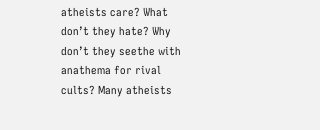atheists care? What don’t they hate? Why don’t they seethe with anathema for rival cults? Many atheists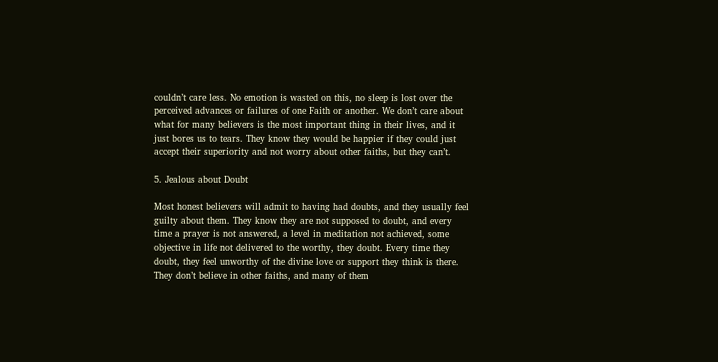couldn’t care less. No emotion is wasted on this, no sleep is lost over the perceived advances or failures of one Faith or another. We don’t care about what for many believers is the most important thing in their lives, and it just bores us to tears. They know they would be happier if they could just accept their superiority and not worry about other faiths, but they can’t.

5. Jealous about Doubt

Most honest believers will admit to having had doubts, and they usually feel guilty about them. They know they are not supposed to doubt, and every time a prayer is not answered, a level in meditation not achieved, some objective in life not delivered to the worthy, they doubt. Every time they doubt, they feel unworthy of the divine love or support they think is there. They don’t believe in other faiths, and many of them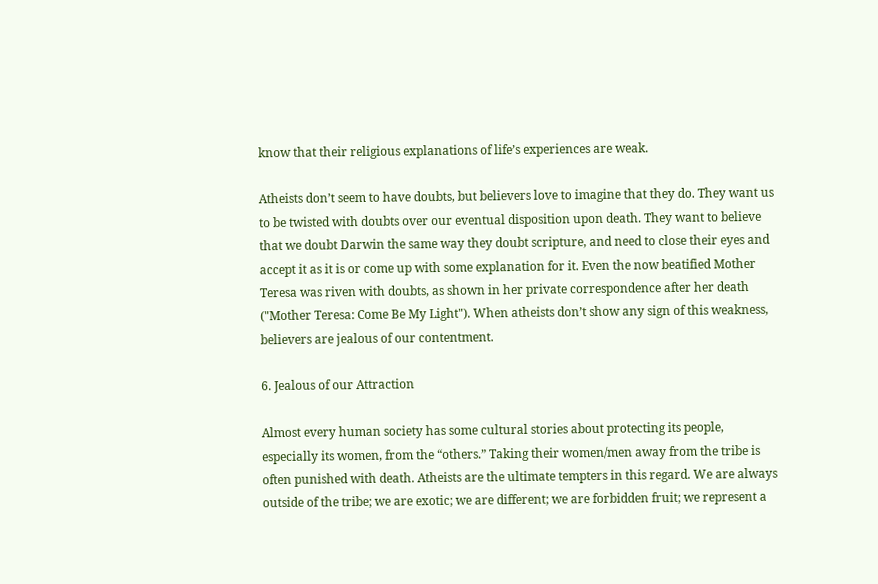know that their religious explanations of life’s experiences are weak.

Atheists don’t seem to have doubts, but believers love to imagine that they do. They want us to be twisted with doubts over our eventual disposition upon death. They want to believe that we doubt Darwin the same way they doubt scripture, and need to close their eyes and accept it as it is or come up with some explanation for it. Even the now beatified Mother Teresa was riven with doubts, as shown in her private correspondence after her death ("Mother Teresa: Come Be My Light"). When atheists don’t show any sign of this weakness, believers are jealous of our contentment.

6. Jealous of our Attraction

Almost every human society has some cultural stories about protecting its people, especially its women, from the “others.” Taking their women/men away from the tribe is often punished with death. Atheists are the ultimate tempters in this regard. We are always outside of the tribe; we are exotic; we are different; we are forbidden fruit; we represent a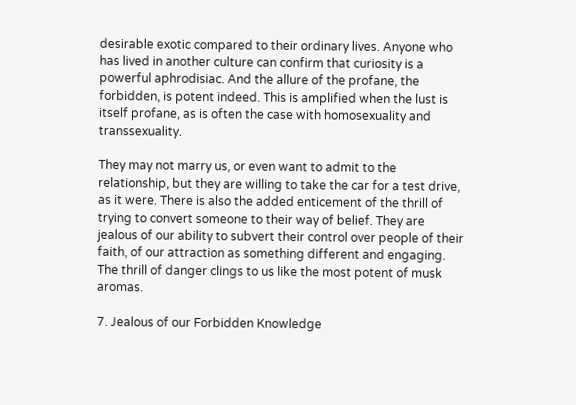desirable exotic compared to their ordinary lives. Anyone who has lived in another culture can confirm that curiosity is a powerful aphrodisiac. And the allure of the profane, the forbidden, is potent indeed. This is amplified when the lust is itself profane, as is often the case with homosexuality and transsexuality.

They may not marry us, or even want to admit to the relationship, but they are willing to take the car for a test drive, as it were. There is also the added enticement of the thrill of trying to convert someone to their way of belief. They are jealous of our ability to subvert their control over people of their faith, of our attraction as something different and engaging. The thrill of danger clings to us like the most potent of musk aromas.

7. Jealous of our Forbidden Knowledge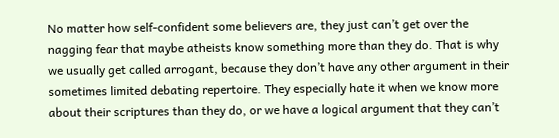No matter how self-confident some believers are, they just can’t get over the nagging fear that maybe atheists know something more than they do. That is why we usually get called arrogant, because they don’t have any other argument in their sometimes limited debating repertoire. They especially hate it when we know more about their scriptures than they do, or we have a logical argument that they can’t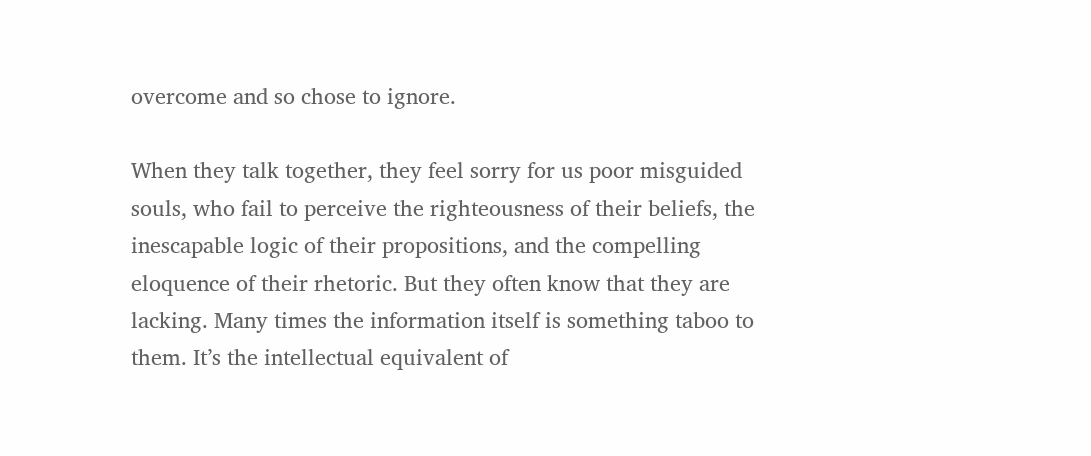overcome and so chose to ignore.

When they talk together, they feel sorry for us poor misguided souls, who fail to perceive the righteousness of their beliefs, the inescapable logic of their propositions, and the compelling eloquence of their rhetoric. But they often know that they are lacking. Many times the information itself is something taboo to them. It’s the intellectual equivalent of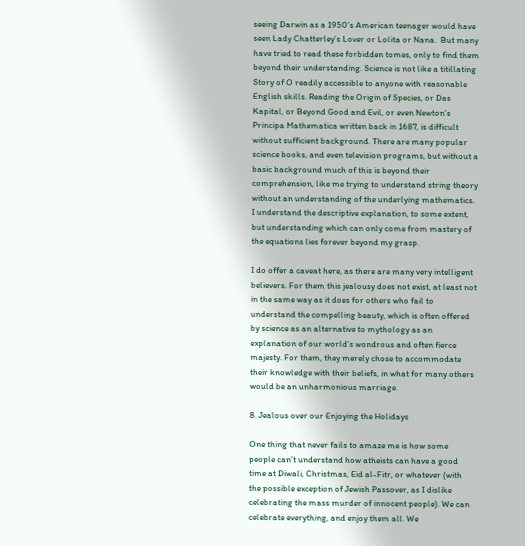seeing Darwin as a 1950’s American teenager would have seen Lady Chatterley’s Lover or Lolita or Nana.  But many have tried to read these forbidden tomes, only to find them beyond their understanding. Science is not like a titillating Story of O readily accessible to anyone with reasonable English skills. Reading the Origin of Species, or Das Kapital, or Beyond Good and Evil, or even Newton’s Principa Mathematica written back in 1687, is difficult without sufficient background. There are many popular science books, and even television programs, but without a basic background much of this is beyond their comprehension, like me trying to understand string theory without an understanding of the underlying mathematics. I understand the descriptive explanation, to some extent, but understanding which can only come from mastery of the equations lies forever beyond my grasp.

I do offer a caveat here, as there are many very intelligent believers. For them this jealousy does not exist, at least not in the same way as it does for others who fail to understand the compelling beauty, which is often offered by science as an alternative to mythology as an explanation of our world’s wondrous and often fierce majesty. For them, they merely chose to accommodate their knowledge with their beliefs, in what for many others would be an unharmonious marriage.

8. Jealous over our Enjoying the Holidays

One thing that never fails to amaze me is how some people can’t understand how atheists can have a good time at Diwali, Christmas, Eid al-Fitr, or whatever (with the possible exception of Jewish Passover, as I dislike celebrating the mass murder of innocent people). We can celebrate everything, and enjoy them all. We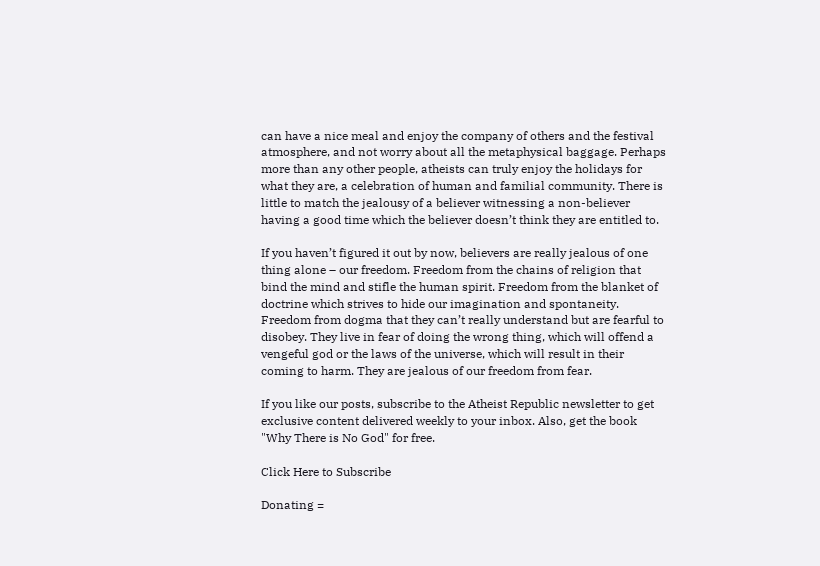can have a nice meal and enjoy the company of others and the festival atmosphere, and not worry about all the metaphysical baggage. Perhaps more than any other people, atheists can truly enjoy the holidays for what they are, a celebration of human and familial community. There is little to match the jealousy of a believer witnessing a non-believer having a good time which the believer doesn’t think they are entitled to.

If you haven’t figured it out by now, believers are really jealous of one thing alone – our freedom. Freedom from the chains of religion that bind the mind and stifle the human spirit. Freedom from the blanket of doctrine which strives to hide our imagination and spontaneity. Freedom from dogma that they can’t really understand but are fearful to disobey. They live in fear of doing the wrong thing, which will offend a vengeful god or the laws of the universe, which will result in their coming to harm. They are jealous of our freedom from fear.

If you like our posts, subscribe to the Atheist Republic newsletter to get exclusive content delivered weekly to your inbox. Also, get the book "Why There is No God" for free.

Click Here to Subscribe

Donating =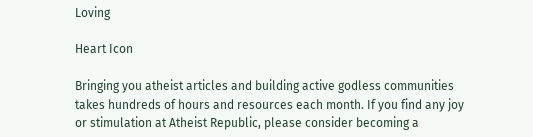Loving

Heart Icon

Bringing you atheist articles and building active godless communities takes hundreds of hours and resources each month. If you find any joy or stimulation at Atheist Republic, please consider becoming a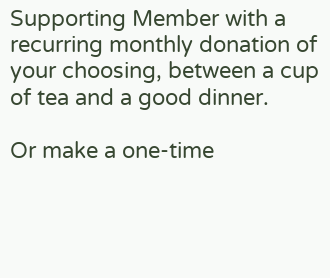Supporting Member with a recurring monthly donation of your choosing, between a cup of tea and a good dinner.

Or make a one-time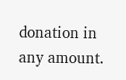donation in any amount.